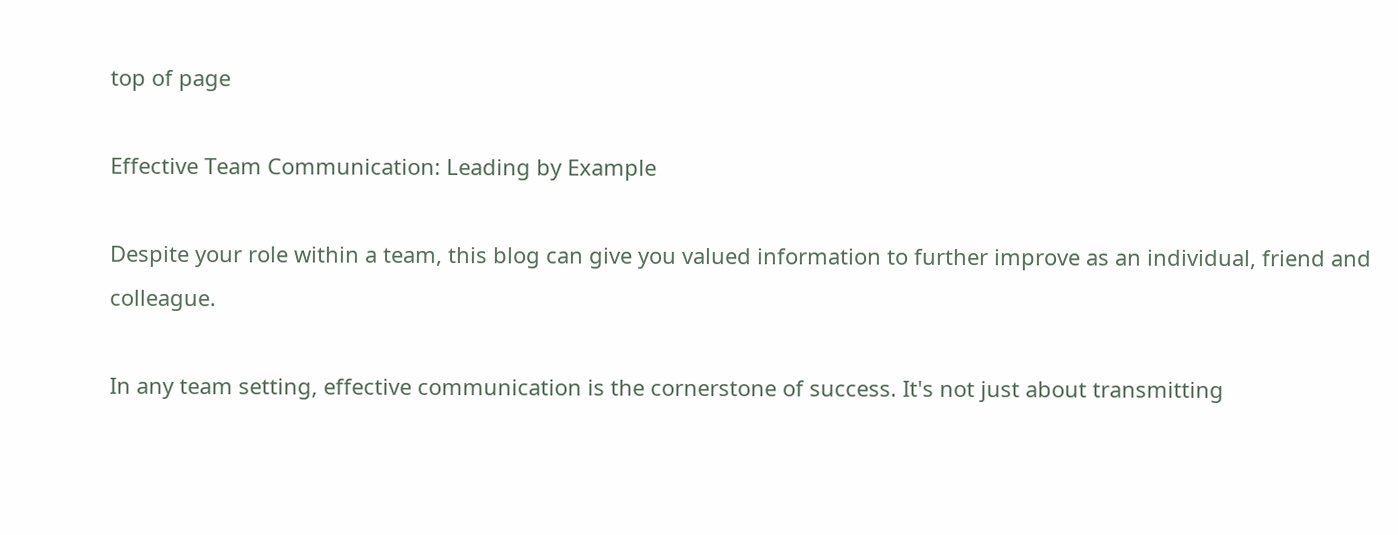top of page

Effective Team Communication: Leading by Example

Despite your role within a team, this blog can give you valued information to further improve as an individual, friend and colleague.

In any team setting, effective communication is the cornerstone of success. It's not just about transmitting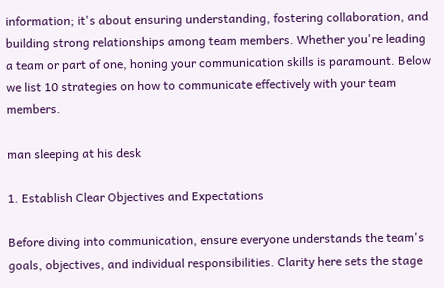information; it's about ensuring understanding, fostering collaboration, and building strong relationships among team members. Whether you're leading a team or part of one, honing your communication skills is paramount. Below we list 10 strategies on how to communicate effectively with your team members.

man sleeping at his desk

1. Establish Clear Objectives and Expectations

Before diving into communication, ensure everyone understands the team's goals, objectives, and individual responsibilities. Clarity here sets the stage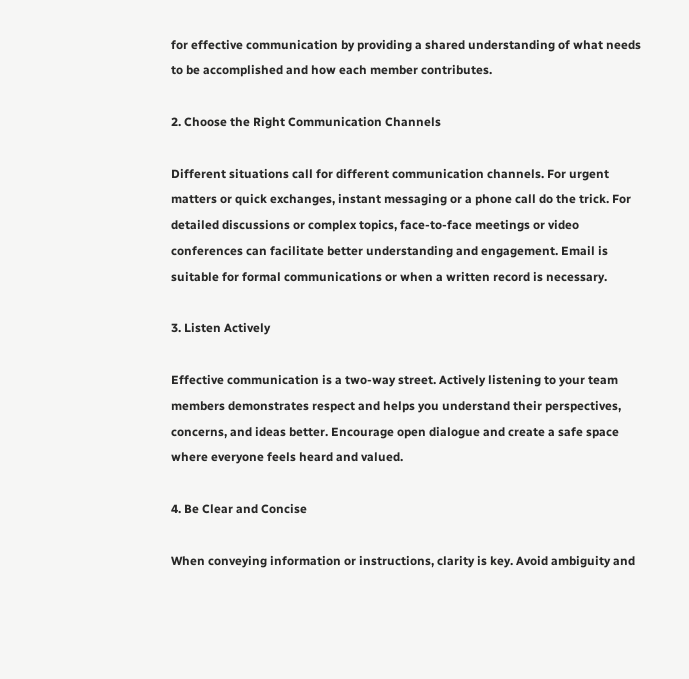for effective communication by providing a shared understanding of what needs to be accomplished and how each member contributes.

2. Choose the Right Communication Channels

Different situations call for different communication channels. For urgent matters or quick exchanges, instant messaging or a phone call do the trick. For detailed discussions or complex topics, face-to-face meetings or video conferences can facilitate better understanding and engagement. Email is suitable for formal communications or when a written record is necessary.

3. Listen Actively

Effective communication is a two-way street. Actively listening to your team members demonstrates respect and helps you understand their perspectives, concerns, and ideas better. Encourage open dialogue and create a safe space where everyone feels heard and valued.

4. Be Clear and Concise

When conveying information or instructions, clarity is key. Avoid ambiguity and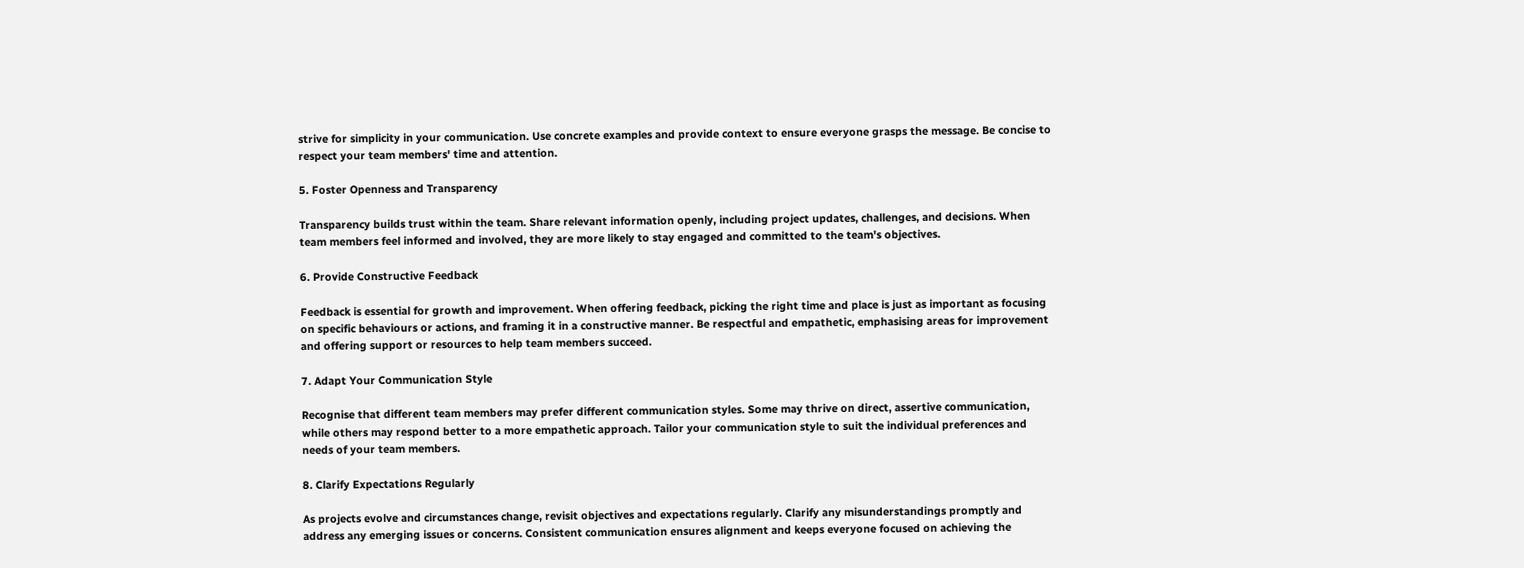strive for simplicity in your communication. Use concrete examples and provide context to ensure everyone grasps the message. Be concise to respect your team members' time and attention.

5. Foster Openness and Transparency

Transparency builds trust within the team. Share relevant information openly, including project updates, challenges, and decisions. When team members feel informed and involved, they are more likely to stay engaged and committed to the team's objectives.

6. Provide Constructive Feedback

Feedback is essential for growth and improvement. When offering feedback, picking the right time and place is just as important as focusing on specific behaviours or actions, and framing it in a constructive manner. Be respectful and empathetic, emphasising areas for improvement and offering support or resources to help team members succeed.

7. Adapt Your Communication Style

Recognise that different team members may prefer different communication styles. Some may thrive on direct, assertive communication, while others may respond better to a more empathetic approach. Tailor your communication style to suit the individual preferences and needs of your team members.

8. Clarify Expectations Regularly

As projects evolve and circumstances change, revisit objectives and expectations regularly. Clarify any misunderstandings promptly and address any emerging issues or concerns. Consistent communication ensures alignment and keeps everyone focused on achieving the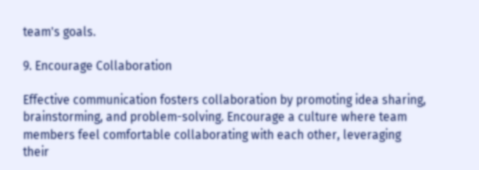team's goals.

9. Encourage Collaboration

Effective communication fosters collaboration by promoting idea sharing, brainstorming, and problem-solving. Encourage a culture where team members feel comfortable collaborating with each other, leveraging their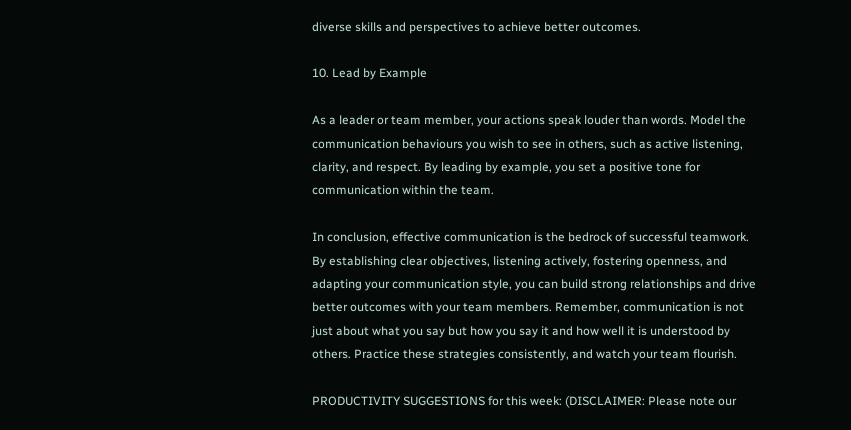diverse skills and perspectives to achieve better outcomes.

10. Lead by Example

As a leader or team member, your actions speak louder than words. Model the communication behaviours you wish to see in others, such as active listening, clarity, and respect. By leading by example, you set a positive tone for communication within the team.

In conclusion, effective communication is the bedrock of successful teamwork. By establishing clear objectives, listening actively, fostering openness, and adapting your communication style, you can build strong relationships and drive better outcomes with your team members. Remember, communication is not just about what you say but how you say it and how well it is understood by others. Practice these strategies consistently, and watch your team flourish.

PRODUCTIVITY SUGGESTIONS for this week: (DISCLAIMER: Please note our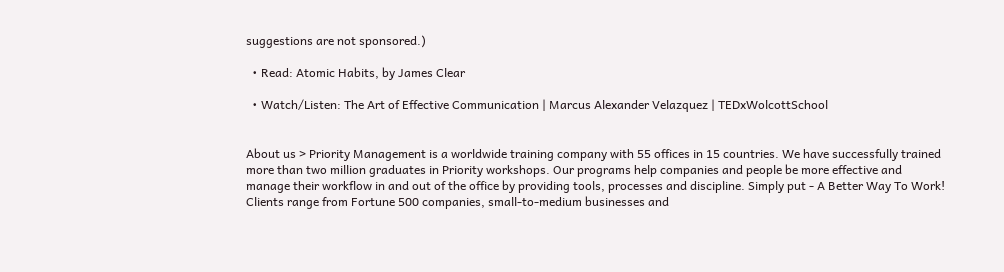suggestions are not sponsored.)

  • Read: Atomic Habits, by James Clear

  • Watch/Listen: The Art of Effective Communication | Marcus Alexander Velazquez | TEDxWolcottSchool


About us > Priority Management is a worldwide training company with 55 offices in 15 countries. We have successfully trained more than two million graduates in Priority workshops. Our programs help companies and people be more effective and manage their workflow in and out of the office by providing tools, processes and discipline. Simply put - A Better Way To Work! Clients range from Fortune 500 companies, small-to-medium businesses and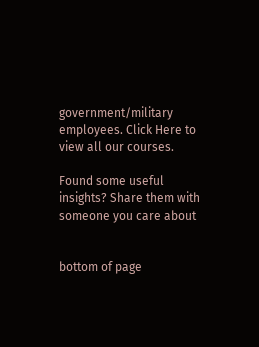government/military employees. Click Here to view all our courses.

Found some useful insights? Share them with someone you care about


bottom of page